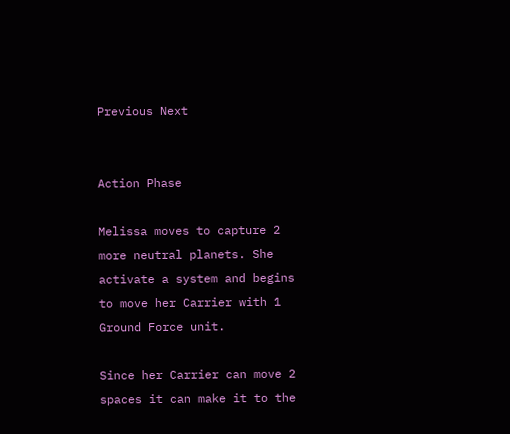Previous Next


Action Phase

Melissa moves to capture 2 more neutral planets. She activate a system and begins to move her Carrier with 1 Ground Force unit.

Since her Carrier can move 2 spaces it can make it to the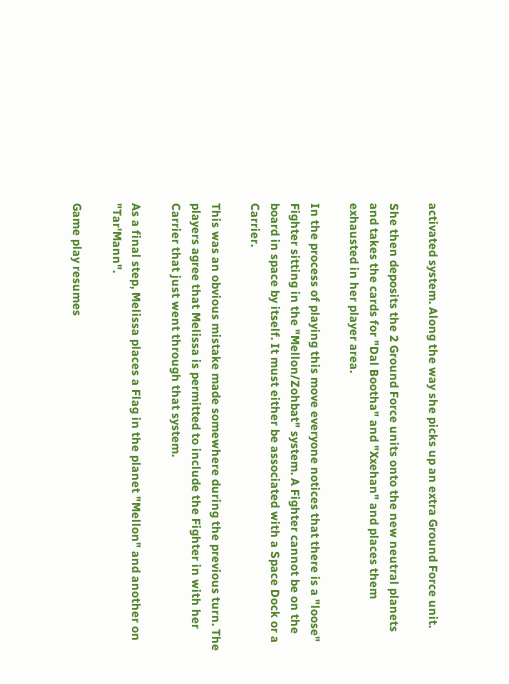activated system. Along the way she picks up an extra Ground Force unit.

She then deposits the 2 Ground Force units onto the new neutral planets and takes the cards for "Dal Bootha" and "Xxehan" and places them exhausted in her player area.

In the process of playing this move everyone notices that there is a "loose" Fighter sitting in the "Mellon/Zohbat" system. A Fighter cannot be on the board in space by itself. It must either be associated with a Space Dock or a Carrier.

This was an obvious mistake made somewhere during the previous turn. The players agree that Melissa is permitted to include the Fighter in with her Carrier that just went through that system.

As a final step, Melissa places a Flag in the planet "Mellon" and another on "Tar'Mann".

Game play resumes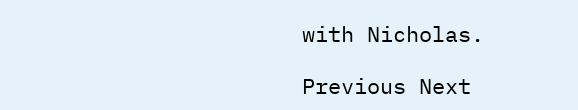with Nicholas.

Previous Next